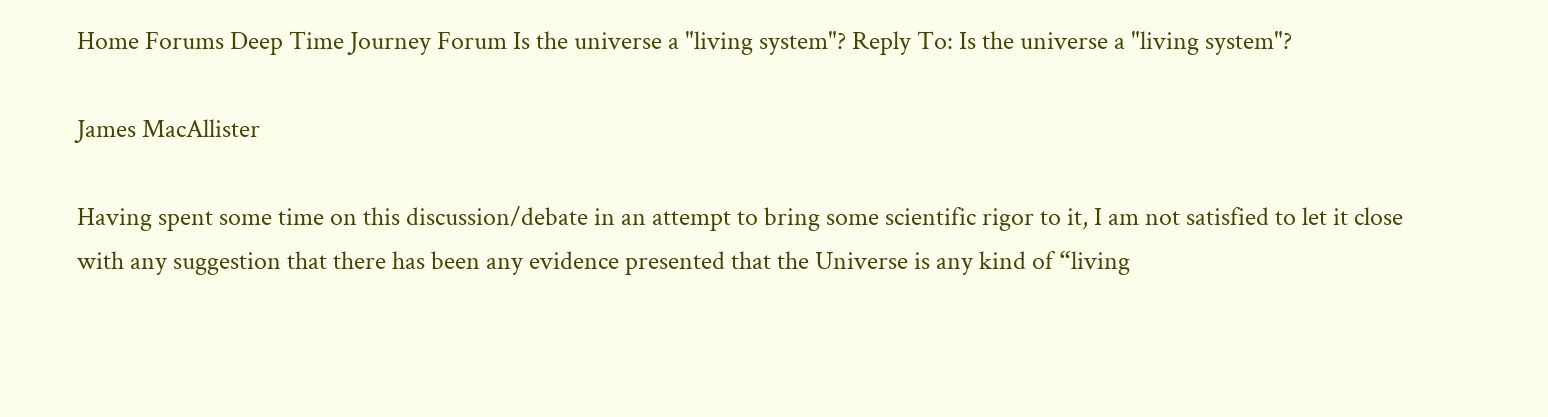Home Forums Deep Time Journey Forum Is the universe a "living system"? Reply To: Is the universe a "living system"?

James MacAllister

Having spent some time on this discussion/debate in an attempt to bring some scientific rigor to it, I am not satisfied to let it close with any suggestion that there has been any evidence presented that the Universe is any kind of “living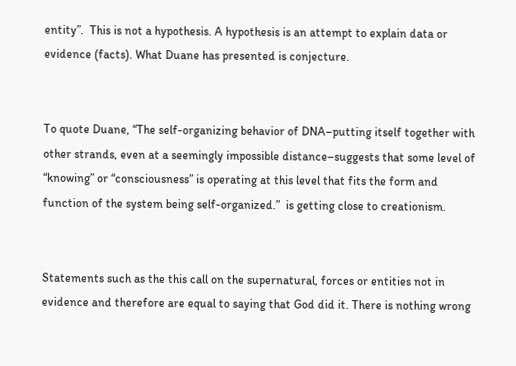entity”.  This is not a hypothesis. A hypothesis is an attempt to explain data or evidence (facts). What Duane has presented is conjecture.


To quote Duane, “The self-organizing behavior of DNA–putting itself together with other strands, even at a seemingly impossible distance–suggests that some level of “knowing” or “consciousness” is operating at this level that fits the form and function of the system being self-organized.”  is getting close to creationism.


Statements such as the this call on the supernatural, forces or entities not in evidence and therefore are equal to saying that God did it. There is nothing wrong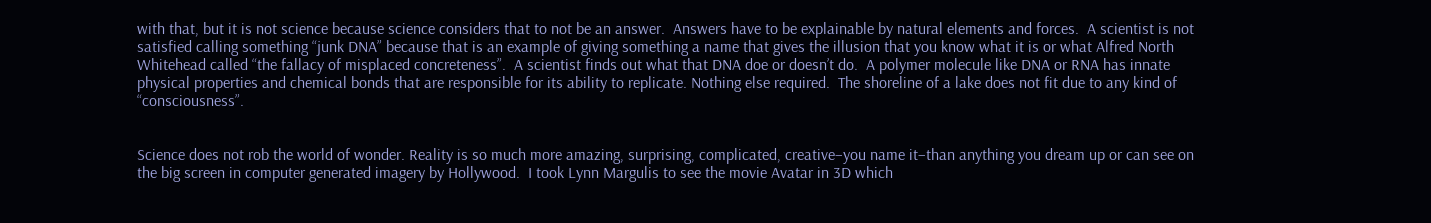with that, but it is not science because science considers that to not be an answer.  Answers have to be explainable by natural elements and forces.  A scientist is not satisfied calling something “junk DNA” because that is an example of giving something a name that gives the illusion that you know what it is or what Alfred North Whitehead called “the fallacy of misplaced concreteness”.  A scientist finds out what that DNA doe or doesn’t do.  A polymer molecule like DNA or RNA has innate physical properties and chemical bonds that are responsible for its ability to replicate. Nothing else required.  The shoreline of a lake does not fit due to any kind of “consciousness”.


Science does not rob the world of wonder. Reality is so much more amazing, surprising, complicated, creative–you name it–than anything you dream up or can see on the big screen in computer generated imagery by Hollywood.  I took Lynn Margulis to see the movie Avatar in 3D which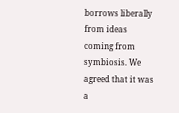borrows liberally from ideas coming from symbiosis. We agreed that it was a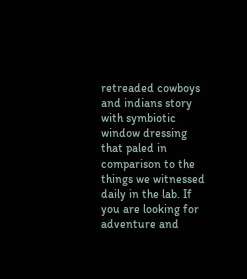retreaded cowboys and indians story with symbiotic window dressing that paled in comparison to the things we witnessed daily in the lab. If you are looking for adventure and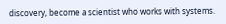discovery, become a scientist who works with systems.